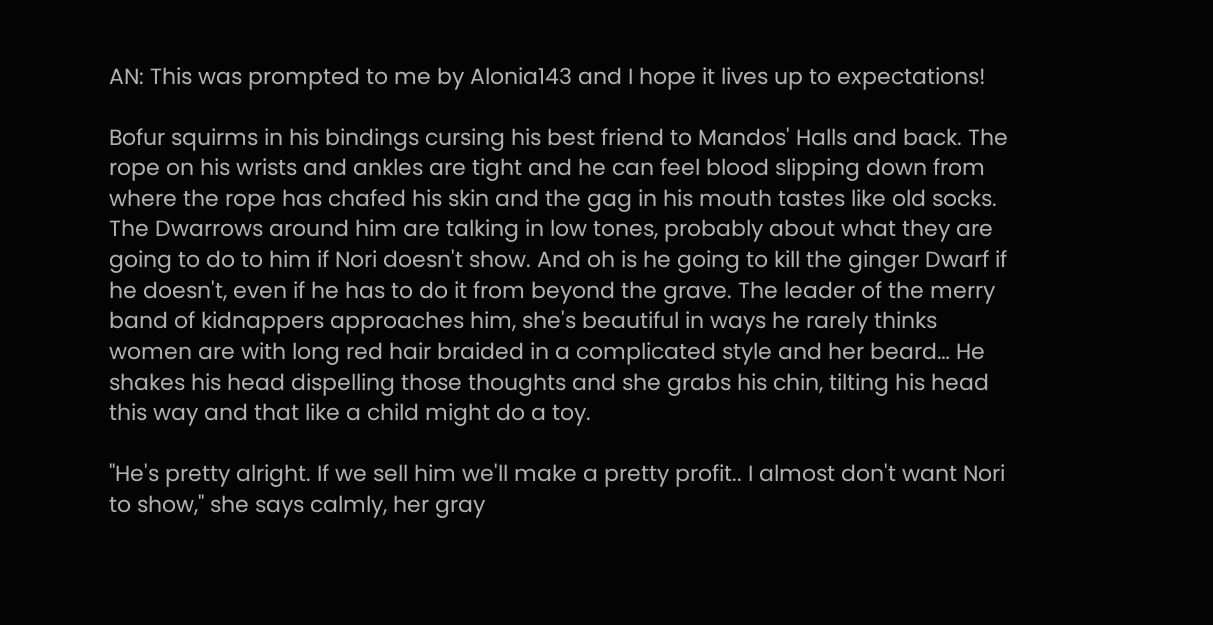AN: This was prompted to me by Alonia143 and I hope it lives up to expectations!

Bofur squirms in his bindings cursing his best friend to Mandos' Halls and back. The rope on his wrists and ankles are tight and he can feel blood slipping down from where the rope has chafed his skin and the gag in his mouth tastes like old socks. The Dwarrows around him are talking in low tones, probably about what they are going to do to him if Nori doesn't show. And oh is he going to kill the ginger Dwarf if he doesn't, even if he has to do it from beyond the grave. The leader of the merry band of kidnappers approaches him, she's beautiful in ways he rarely thinks women are with long red hair braided in a complicated style and her beard… He shakes his head dispelling those thoughts and she grabs his chin, tilting his head this way and that like a child might do a toy.

"He's pretty alright. If we sell him we'll make a pretty profit.. I almost don't want Nori to show," she says calmly, her gray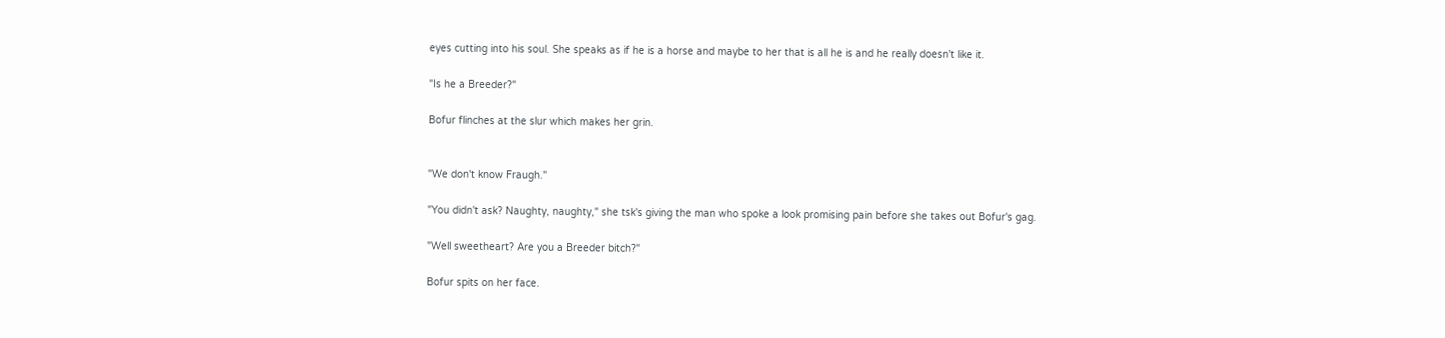eyes cutting into his soul. She speaks as if he is a horse and maybe to her that is all he is and he really doesn't like it.

"Is he a Breeder?"

Bofur flinches at the slur which makes her grin.


"We don't know Fraugh."

"You didn't ask? Naughty, naughty," she tsk's giving the man who spoke a look promising pain before she takes out Bofur's gag.

"Well sweetheart? Are you a Breeder bitch?"

Bofur spits on her face.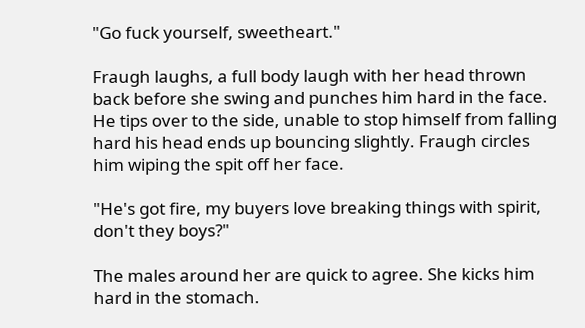"Go fuck yourself, sweetheart."

Fraugh laughs, a full body laugh with her head thrown back before she swing and punches him hard in the face. He tips over to the side, unable to stop himself from falling hard his head ends up bouncing slightly. Fraugh circles him wiping the spit off her face.

"He's got fire, my buyers love breaking things with spirit, don't they boys?"

The males around her are quick to agree. She kicks him hard in the stomach.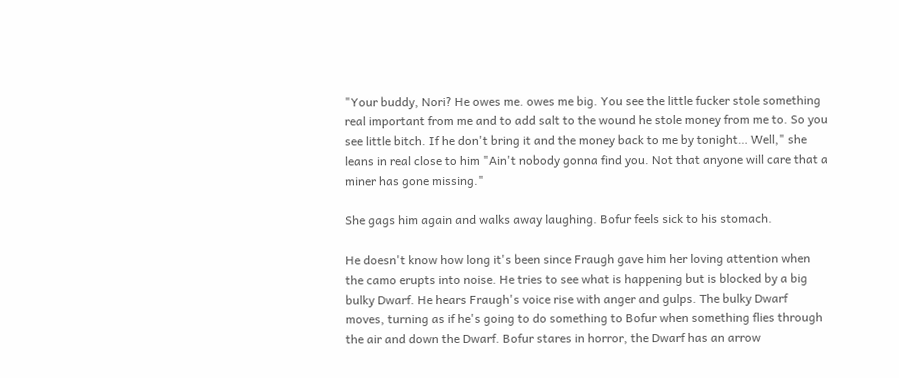"Your buddy, Nori? He owes me. owes me big. You see the little fucker stole something real important from me and to add salt to the wound he stole money from me to. So you see little bitch. If he don't bring it and the money back to me by tonight… Well," she leans in real close to him "Ain't nobody gonna find you. Not that anyone will care that a miner has gone missing."

She gags him again and walks away laughing. Bofur feels sick to his stomach.

He doesn't know how long it's been since Fraugh gave him her loving attention when the camo erupts into noise. He tries to see what is happening but is blocked by a big bulky Dwarf. He hears Fraugh's voice rise with anger and gulps. The bulky Dwarf moves, turning as if he's going to do something to Bofur when something flies through the air and down the Dwarf. Bofur stares in horror, the Dwarf has an arrow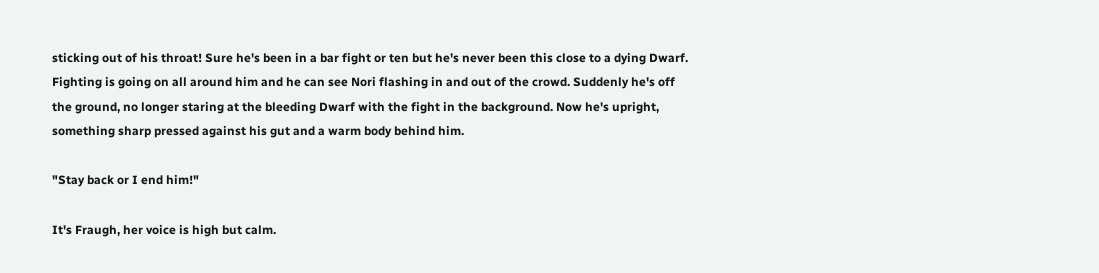sticking out of his throat! Sure he's been in a bar fight or ten but he's never been this close to a dying Dwarf. Fighting is going on all around him and he can see Nori flashing in and out of the crowd. Suddenly he's off the ground, no longer staring at the bleeding Dwarf with the fight in the background. Now he's upright, something sharp pressed against his gut and a warm body behind him.

"Stay back or I end him!"

It's Fraugh, her voice is high but calm.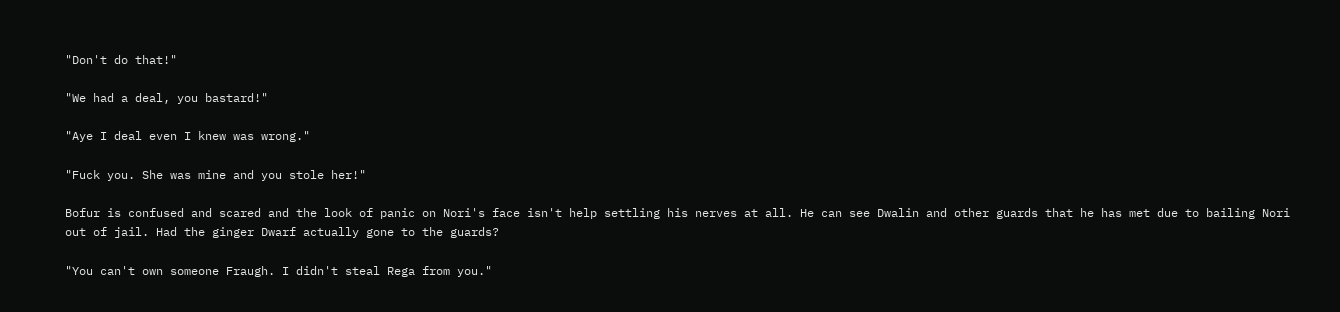"Don't do that!"

"We had a deal, you bastard!"

"Aye I deal even I knew was wrong."

"Fuck you. She was mine and you stole her!"

Bofur is confused and scared and the look of panic on Nori's face isn't help settling his nerves at all. He can see Dwalin and other guards that he has met due to bailing Nori out of jail. Had the ginger Dwarf actually gone to the guards?

"You can't own someone Fraugh. I didn't steal Rega from you."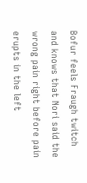Bofur feels Fraugh twitch and knows that Nori said the wrong pain right before pain erupts in the left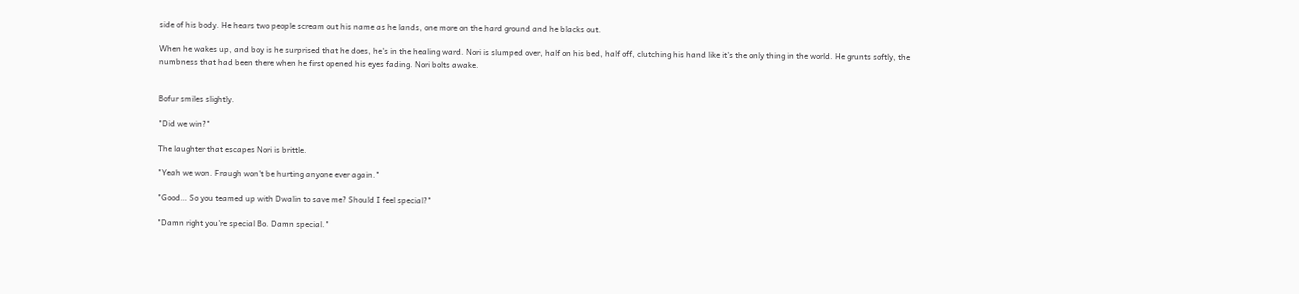side of his body. He hears two people scream out his name as he lands, one more on the hard ground and he blacks out.

When he wakes up, and boy is he surprised that he does, he's in the healing ward. Nori is slumped over, half on his bed, half off, clutching his hand like it's the only thing in the world. He grunts softly, the numbness that had been there when he first opened his eyes fading. Nori bolts awake.


Bofur smiles slightly.

"Did we win?"

The laughter that escapes Nori is brittle.

"Yeah we won. Fraugh won't be hurting anyone ever again."

"Good… So you teamed up with Dwalin to save me? Should I feel special?"

"Damn right you're special Bo. Damn special."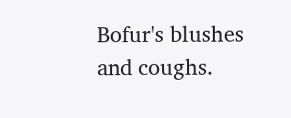Bofur's blushes and coughs.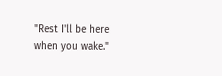"Rest I'll be here when you wake."